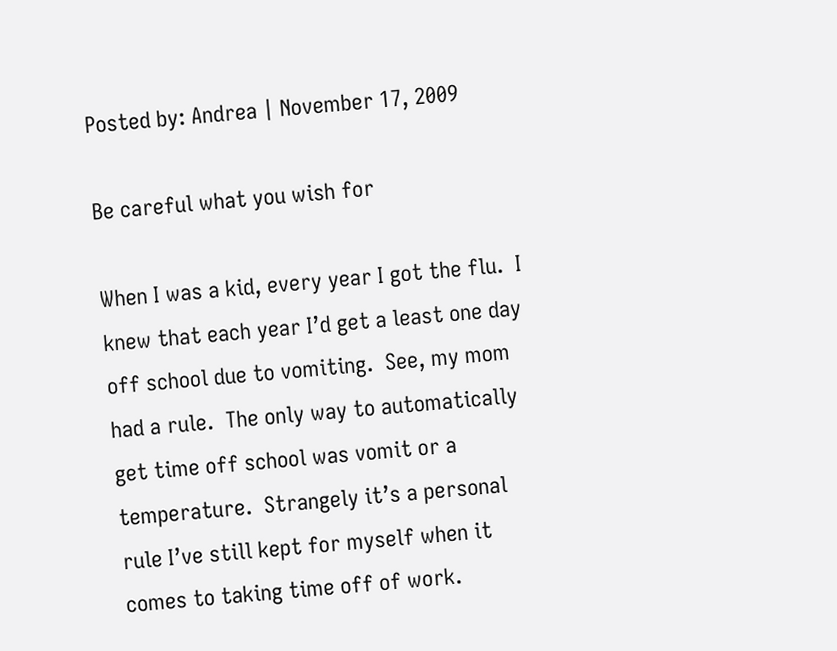Posted by: Andrea | November 17, 2009

Be careful what you wish for

When I was a kid, every year I got the flu.  I knew that each year I’d get a least one day off school due to vomiting.  See, my mom had a rule.  The only way to automatically get time off school was vomit or a temperature.  Strangely it’s a personal rule I’ve still kept for myself when it comes to taking time off of work.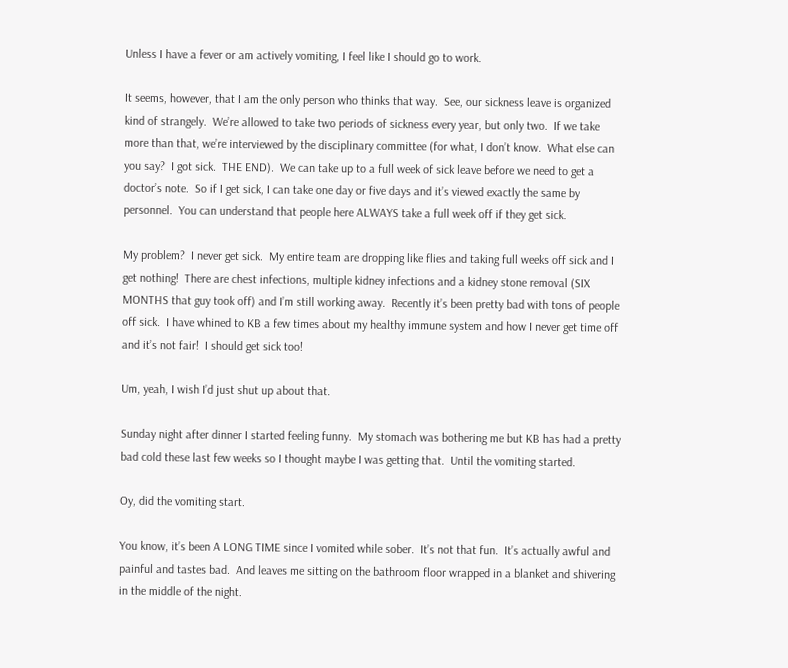Unless I have a fever or am actively vomiting, I feel like I should go to work.

It seems, however, that I am the only person who thinks that way.  See, our sickness leave is organized kind of strangely.  We’re allowed to take two periods of sickness every year, but only two.  If we take more than that, we’re interviewed by the disciplinary committee (for what, I don’t know.  What else can you say?  I got sick.  THE END).  We can take up to a full week of sick leave before we need to get a doctor’s note.  So if I get sick, I can take one day or five days and it’s viewed exactly the same by personnel.  You can understand that people here ALWAYS take a full week off if they get sick.

My problem?  I never get sick.  My entire team are dropping like flies and taking full weeks off sick and I get nothing!  There are chest infections, multiple kidney infections and a kidney stone removal (SIX MONTHS that guy took off) and I’m still working away.  Recently it’s been pretty bad with tons of people off sick.  I have whined to KB a few times about my healthy immune system and how I never get time off and it’s not fair!  I should get sick too!

Um, yeah, I wish I’d just shut up about that.

Sunday night after dinner I started feeling funny.  My stomach was bothering me but KB has had a pretty bad cold these last few weeks so I thought maybe I was getting that.  Until the vomiting started.

Oy, did the vomiting start.

You know, it’s been A LONG TIME since I vomited while sober.  It’s not that fun.  It’s actually awful and painful and tastes bad.  And leaves me sitting on the bathroom floor wrapped in a blanket and shivering in the middle of the night.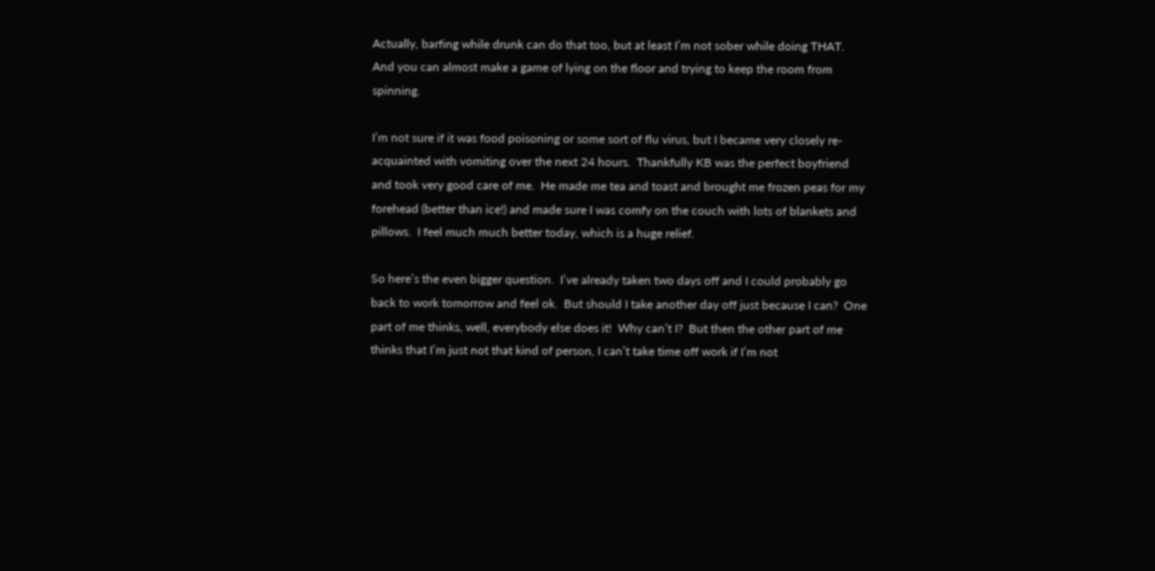Actually, barfing while drunk can do that too, but at least I’m not sober while doing THAT.  And you can almost make a game of lying on the floor and trying to keep the room from spinning.

I’m not sure if it was food poisoning or some sort of flu virus, but I became very closely re-acquainted with vomiting over the next 24 hours.  Thankfully KB was the perfect boyfriend and took very good care of me.  He made me tea and toast and brought me frozen peas for my forehead (better than ice!) and made sure I was comfy on the couch with lots of blankets and pillows.  I feel much much better today, which is a huge relief.

So here’s the even bigger question.  I’ve already taken two days off and I could probably go back to work tomorrow and feel ok.  But should I take another day off just because I can?  One part of me thinks, well, everybody else does it!  Why can’t I?  But then the other part of me thinks that I’m just not that kind of person, I can’t take time off work if I’m not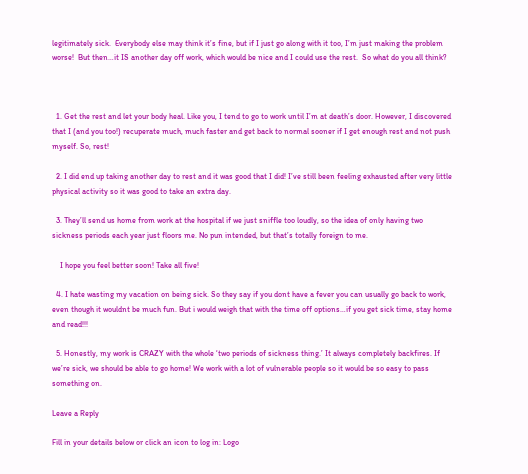legitimately sick.  Everybody else may think it’s fine, but if I just go along with it too, I’m just making the problem worse!  But then…it IS another day off work, which would be nice and I could use the rest.  So what do you all think?



  1. Get the rest and let your body heal. Like you, I tend to go to work until I’m at death’s door. However, I discovered that I (and you too!) recuperate much, much faster and get back to normal sooner if I get enough rest and not push myself. So, rest!

  2. I did end up taking another day to rest and it was good that I did! I’ve still been feeling exhausted after very little physical activity so it was good to take an extra day.

  3. They’ll send us home from work at the hospital if we just sniffle too loudly, so the idea of only having two sickness periods each year just floors me. No pun intended, but that’s totally foreign to me.

    I hope you feel better soon! Take all five!

  4. I hate wasting my vacation on being sick. So they say if you dont have a fever you can usually go back to work, even though it wouldnt be much fun. But i would weigh that with the time off options…if you get sick time, stay home and read!!!

  5. Honestly, my work is CRAZY with the whole ‘two periods of sickness thing.’ It always completely backfires. If we’re sick, we should be able to go home! We work with a lot of vulnerable people so it would be so easy to pass something on.

Leave a Reply

Fill in your details below or click an icon to log in: Logo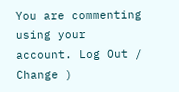You are commenting using your account. Log Out /  Change )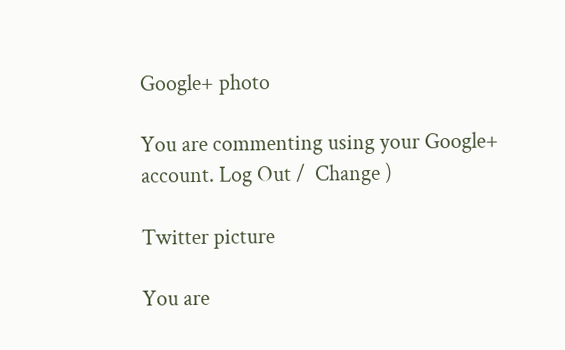Google+ photo

You are commenting using your Google+ account. Log Out /  Change )

Twitter picture

You are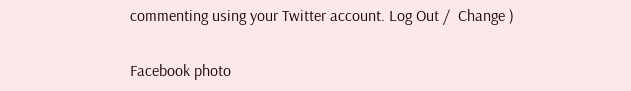commenting using your Twitter account. Log Out /  Change )

Facebook photo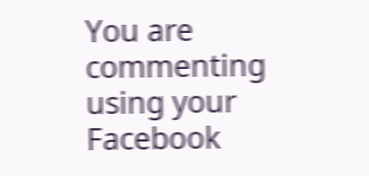You are commenting using your Facebook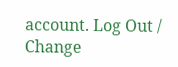account. Log Out /  Change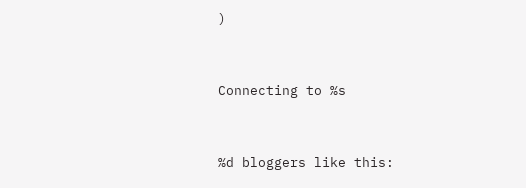)


Connecting to %s


%d bloggers like this: